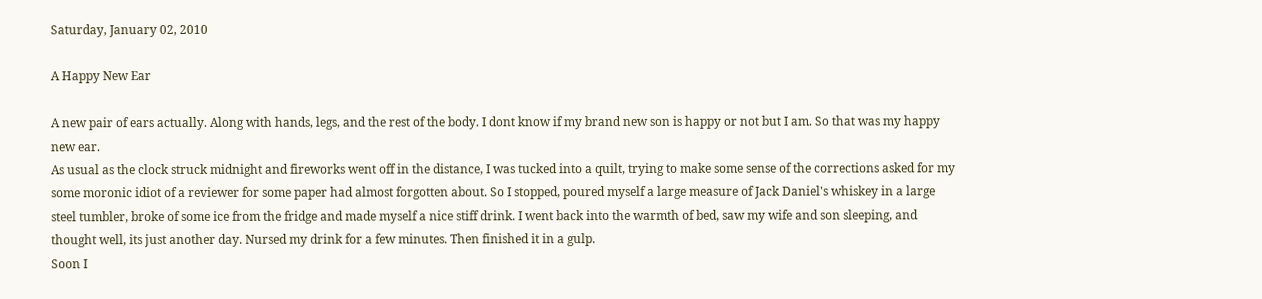Saturday, January 02, 2010

A Happy New Ear

A new pair of ears actually. Along with hands, legs, and the rest of the body. I dont know if my brand new son is happy or not but I am. So that was my happy new ear.
As usual as the clock struck midnight and fireworks went off in the distance, I was tucked into a quilt, trying to make some sense of the corrections asked for my some moronic idiot of a reviewer for some paper had almost forgotten about. So I stopped, poured myself a large measure of Jack Daniel's whiskey in a large steel tumbler, broke of some ice from the fridge and made myself a nice stiff drink. I went back into the warmth of bed, saw my wife and son sleeping, and thought well, its just another day. Nursed my drink for a few minutes. Then finished it in a gulp.
Soon I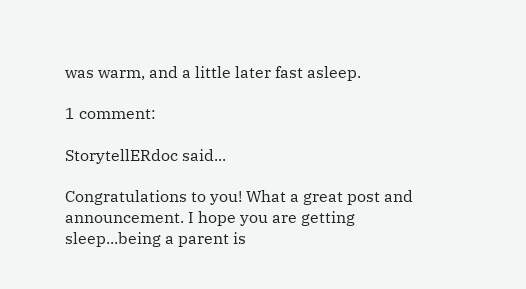was warm, and a little later fast asleep.

1 comment:

StorytellERdoc said...

Congratulations to you! What a great post and announcement. I hope you are getting sleep...being a parent is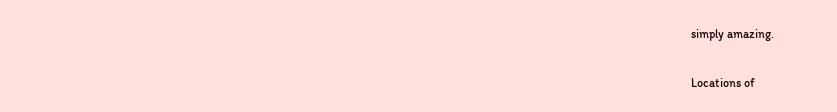simply amazing.

Locations of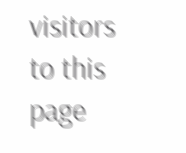visitors to this page